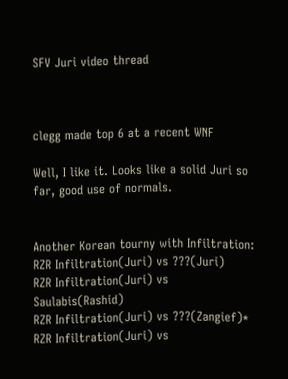SFV Juri video thread



clegg made top 6 at a recent WNF

Well, I like it. Looks like a solid Juri so far, good use of normals.


Another Korean tourny with Infiltration:
RZR Infiltration(Juri) vs ???(Juri)
RZR Infiltration(Juri) vs Saulabis(Rashid)
RZR Infiltration(Juri) vs ???(Zangief)*
RZR Infiltration(Juri) vs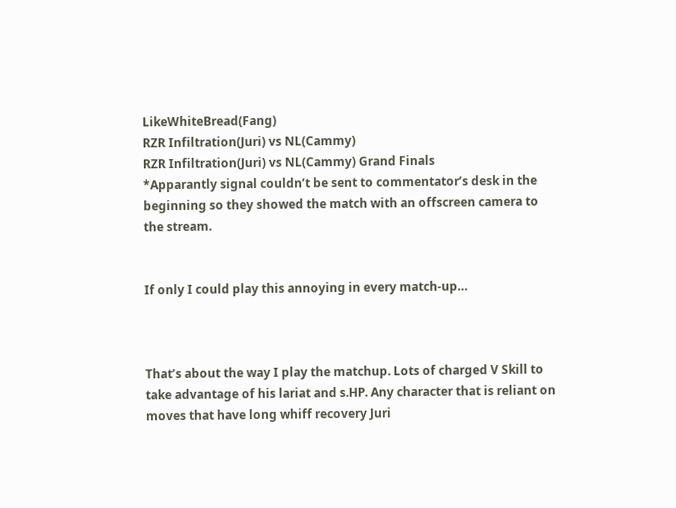LikeWhiteBread(Fang)
RZR Infiltration(Juri) vs NL(Cammy)
RZR Infiltration(Juri) vs NL(Cammy) Grand Finals
*Apparantly signal couldn’t be sent to commentator’s desk in the beginning so they showed the match with an offscreen camera to the stream.


If only I could play this annoying in every match-up…



That’s about the way I play the matchup. Lots of charged V Skill to take advantage of his lariat and s.HP. Any character that is reliant on moves that have long whiff recovery Juri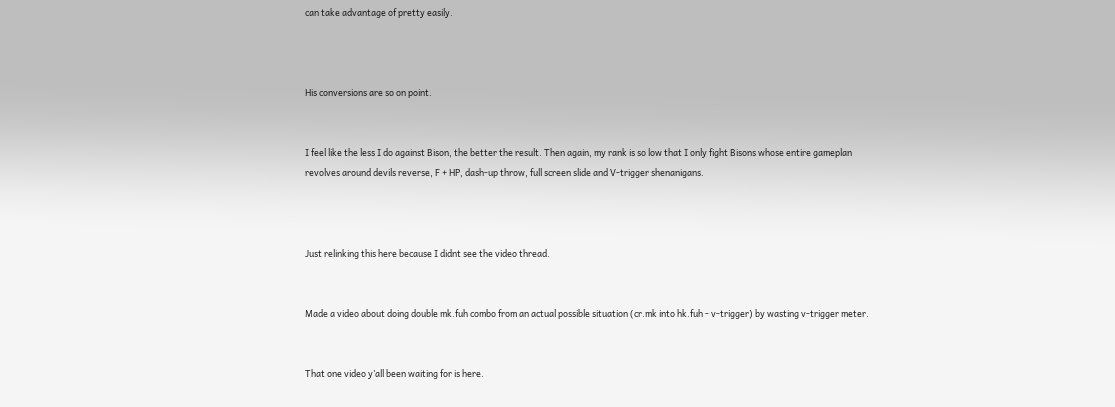can take advantage of pretty easily.



His conversions are so on point.


I feel like the less I do against Bison, the better the result. Then again, my rank is so low that I only fight Bisons whose entire gameplan revolves around devils reverse, F + HP, dash-up throw, full screen slide and V-trigger shenanigans.



Just relinking this here because I didnt see the video thread.


Made a video about doing double mk.fuh combo from an actual possible situation (cr.mk into hk.fuh - v-trigger) by wasting v-trigger meter.


That one video y’all been waiting for is here.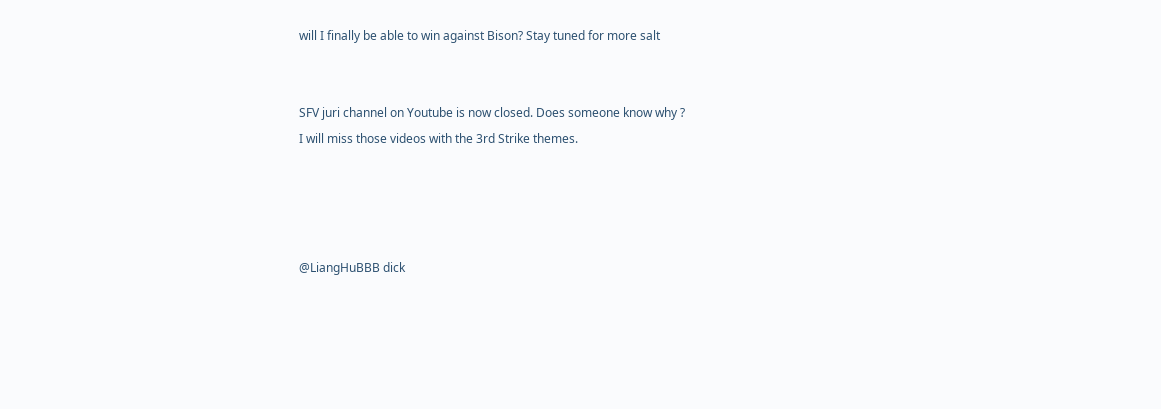will I finally be able to win against Bison? Stay tuned for more salt


SFV juri channel on Youtube is now closed. Does someone know why ?
I will miss those videos with the 3rd Strike themes.




@LiangHuBBB dick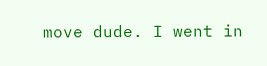move dude. I went in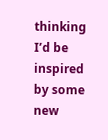thinking I’d be inspired by some new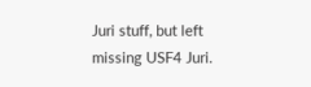Juri stuff, but left missing USF4 Juri.